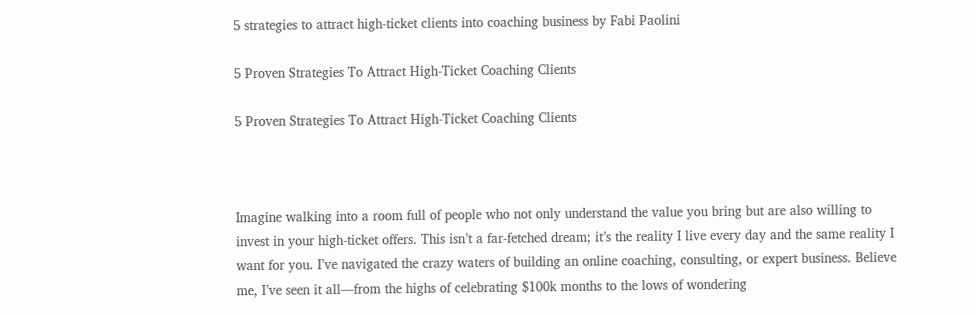5 strategies to attract high-ticket clients into coaching business by Fabi Paolini

5 Proven Strategies To Attract High-Ticket Coaching Clients

5 Proven Strategies To Attract High-Ticket Coaching Clients



Imagine walking into a room full of people who not only understand the value you bring but are also willing to invest in your high-ticket offers. This isn’t a far-fetched dream; it’s the reality I live every day and the same reality I want for you. I’ve navigated the crazy waters of building an online coaching, consulting, or expert business. Believe me, I’ve seen it all—from the highs of celebrating $100k months to the lows of wondering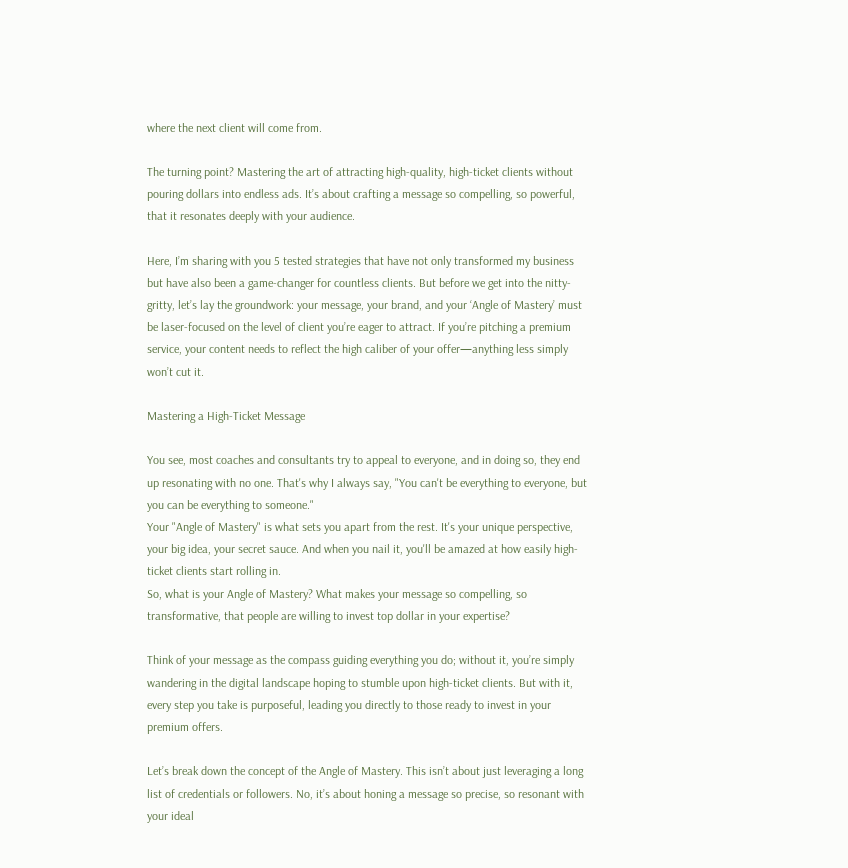where the next client will come from.

The turning point? Mastering the art of attracting high-quality, high-ticket clients without pouring dollars into endless ads. It’s about crafting a message so compelling, so powerful, that it resonates deeply with your audience.

Here, I’m sharing with you 5 tested strategies that have not only transformed my business but have also been a game-changer for countless clients. But before we get into the nitty-gritty, let’s lay the groundwork: your message, your brand, and your ‘Angle of Mastery’ must be laser-focused on the level of client you’re eager to attract. If you’re pitching a premium service, your content needs to reflect the high caliber of your offer—anything less simply won’t cut it.

Mastering a High-Ticket Message

You see, most coaches and consultants try to appeal to everyone, and in doing so, they end up resonating with no one. That's why I always say, "You can't be everything to everyone, but you can be everything to someone."
Your "Angle of Mastery" is what sets you apart from the rest. It's your unique perspective, your big idea, your secret sauce. And when you nail it, you'll be amazed at how easily high-ticket clients start rolling in.
So, what is your Angle of Mastery? What makes your message so compelling, so transformative, that people are willing to invest top dollar in your expertise?

Think of your message as the compass guiding everything you do; without it, you’re simply wandering in the digital landscape hoping to stumble upon high-ticket clients. But with it, every step you take is purposeful, leading you directly to those ready to invest in your premium offers.

Let’s break down the concept of the Angle of Mastery. This isn’t about just leveraging a long list of credentials or followers. No, it’s about honing a message so precise, so resonant with your ideal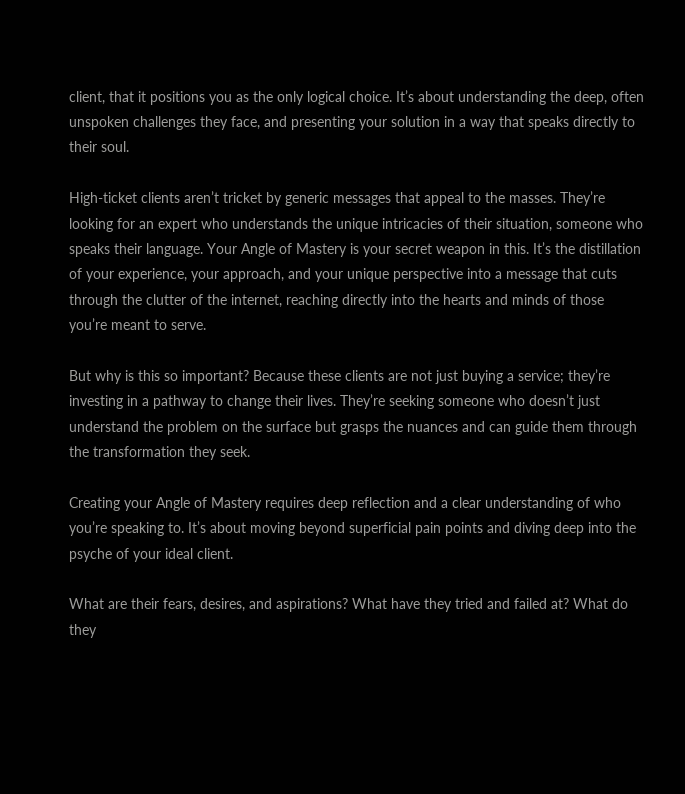client, that it positions you as the only logical choice. It’s about understanding the deep, often unspoken challenges they face, and presenting your solution in a way that speaks directly to their soul.

High-ticket clients aren’t tricket by generic messages that appeal to the masses. They’re looking for an expert who understands the unique intricacies of their situation, someone who speaks their language. Your Angle of Mastery is your secret weapon in this. It’s the distillation of your experience, your approach, and your unique perspective into a message that cuts through the clutter of the internet, reaching directly into the hearts and minds of those you’re meant to serve.

But why is this so important? Because these clients are not just buying a service; they’re investing in a pathway to change their lives. They’re seeking someone who doesn’t just understand the problem on the surface but grasps the nuances and can guide them through the transformation they seek.

Creating your Angle of Mastery requires deep reflection and a clear understanding of who you’re speaking to. It’s about moving beyond superficial pain points and diving deep into the psyche of your ideal client.

What are their fears, desires, and aspirations? What have they tried and failed at? What do they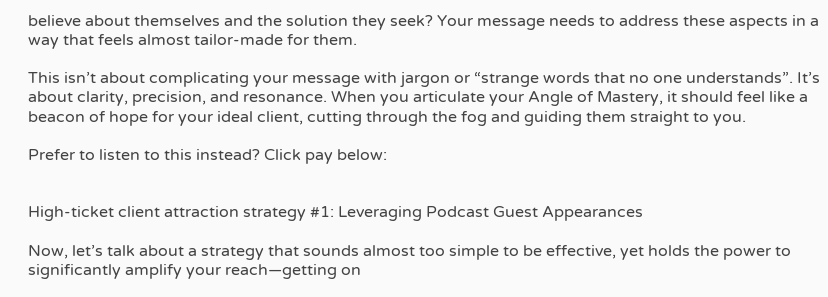believe about themselves and the solution they seek? Your message needs to address these aspects in a way that feels almost tailor-made for them.

This isn’t about complicating your message with jargon or “strange words that no one understands”. It’s about clarity, precision, and resonance. When you articulate your Angle of Mastery, it should feel like a beacon of hope for your ideal client, cutting through the fog and guiding them straight to you.

Prefer to listen to this instead? Click pay below:


High-ticket client attraction strategy #1: Leveraging Podcast Guest Appearances

Now, let’s talk about a strategy that sounds almost too simple to be effective, yet holds the power to significantly amplify your reach—getting on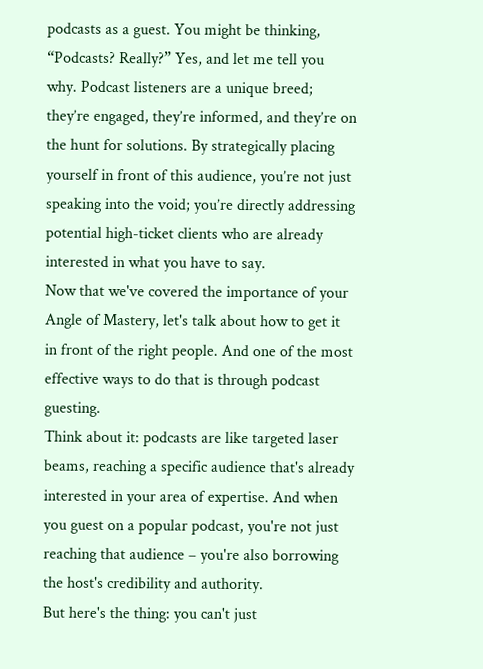podcasts as a guest. You might be thinking, “Podcasts? Really?” Yes, and let me tell you why. Podcast listeners are a unique breed; they’re engaged, they’re informed, and they’re on the hunt for solutions. By strategically placing yourself in front of this audience, you’re not just speaking into the void; you’re directly addressing potential high-ticket clients who are already interested in what you have to say.
Now that we've covered the importance of your Angle of Mastery, let's talk about how to get it in front of the right people. And one of the most effective ways to do that is through podcast guesting.
Think about it: podcasts are like targeted laser beams, reaching a specific audience that's already interested in your area of expertise. And when you guest on a popular podcast, you're not just reaching that audience – you're also borrowing the host's credibility and authority.
But here's the thing: you can't just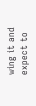wing it and expect to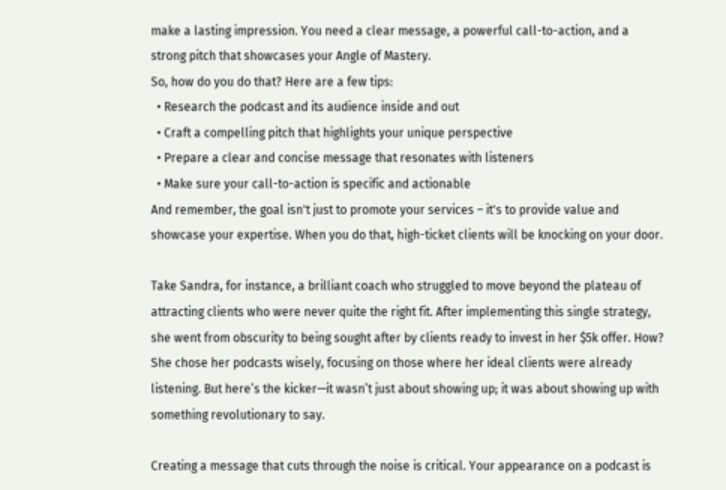make a lasting impression. You need a clear message, a powerful call-to-action, and a strong pitch that showcases your Angle of Mastery.
So, how do you do that? Here are a few tips:
  • Research the podcast and its audience inside and out
  • Craft a compelling pitch that highlights your unique perspective
  • Prepare a clear and concise message that resonates with listeners
  • Make sure your call-to-action is specific and actionable
And remember, the goal isn't just to promote your services – it's to provide value and showcase your expertise. When you do that, high-ticket clients will be knocking on your door.

Take Sandra, for instance, a brilliant coach who struggled to move beyond the plateau of attracting clients who were never quite the right fit. After implementing this single strategy, she went from obscurity to being sought after by clients ready to invest in her $5k offer. How? She chose her podcasts wisely, focusing on those where her ideal clients were already listening. But here’s the kicker—it wasn’t just about showing up; it was about showing up with something revolutionary to say.

Creating a message that cuts through the noise is critical. Your appearance on a podcast is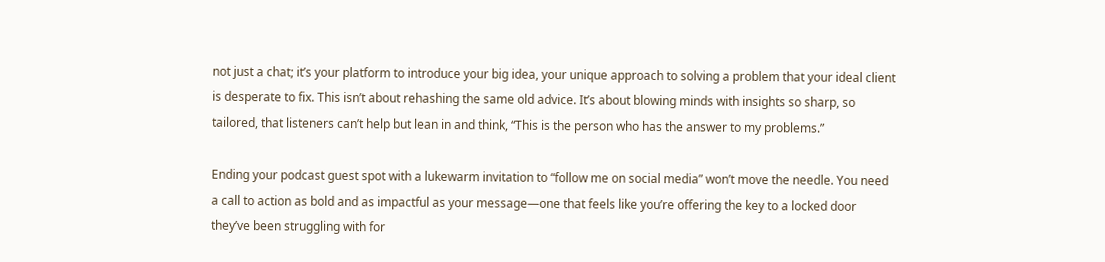not just a chat; it’s your platform to introduce your big idea, your unique approach to solving a problem that your ideal client is desperate to fix. This isn’t about rehashing the same old advice. It’s about blowing minds with insights so sharp, so tailored, that listeners can’t help but lean in and think, “This is the person who has the answer to my problems.”

Ending your podcast guest spot with a lukewarm invitation to “follow me on social media” won’t move the needle. You need a call to action as bold and as impactful as your message—one that feels like you’re offering the key to a locked door they’ve been struggling with for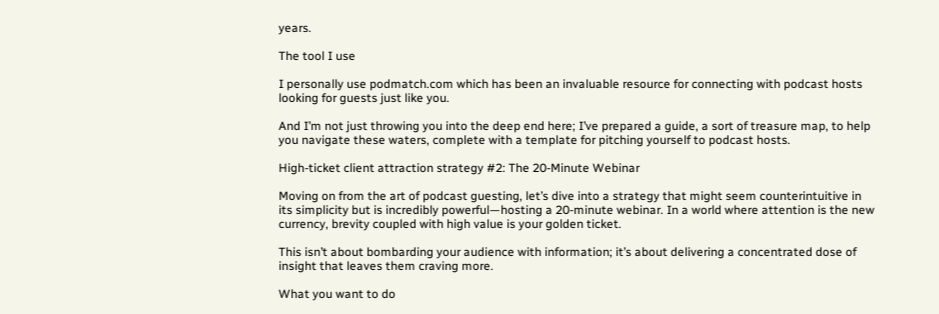years.

The tool I use

I personally use podmatch.com which has been an invaluable resource for connecting with podcast hosts looking for guests just like you.

And I’m not just throwing you into the deep end here; I’ve prepared a guide, a sort of treasure map, to help you navigate these waters, complete with a template for pitching yourself to podcast hosts.

High-ticket client attraction strategy #2: The 20-Minute Webinar

Moving on from the art of podcast guesting, let’s dive into a strategy that might seem counterintuitive in its simplicity but is incredibly powerful—hosting a 20-minute webinar. In a world where attention is the new currency, brevity coupled with high value is your golden ticket.

This isn’t about bombarding your audience with information; it’s about delivering a concentrated dose of insight that leaves them craving more.

What you want to do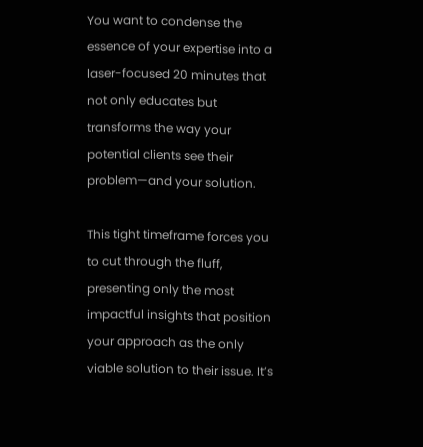You want to condense the essence of your expertise into a laser-focused 20 minutes that not only educates but transforms the way your potential clients see their problem—and your solution.

This tight timeframe forces you to cut through the fluff, presenting only the most impactful insights that position your approach as the only viable solution to their issue. It’s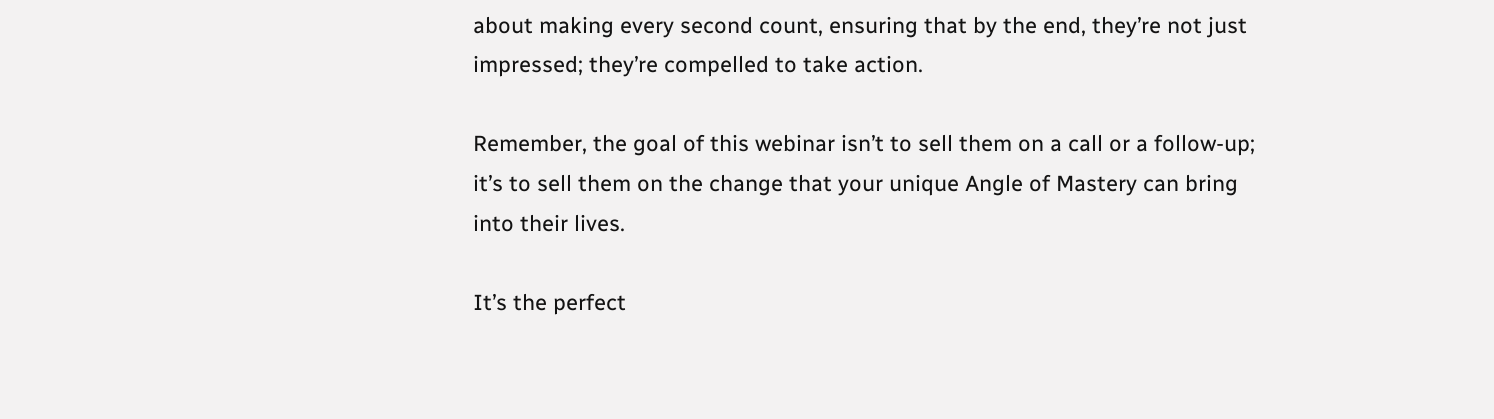about making every second count, ensuring that by the end, they’re not just impressed; they’re compelled to take action.

Remember, the goal of this webinar isn’t to sell them on a call or a follow-up; it’s to sell them on the change that your unique Angle of Mastery can bring into their lives.

It’s the perfect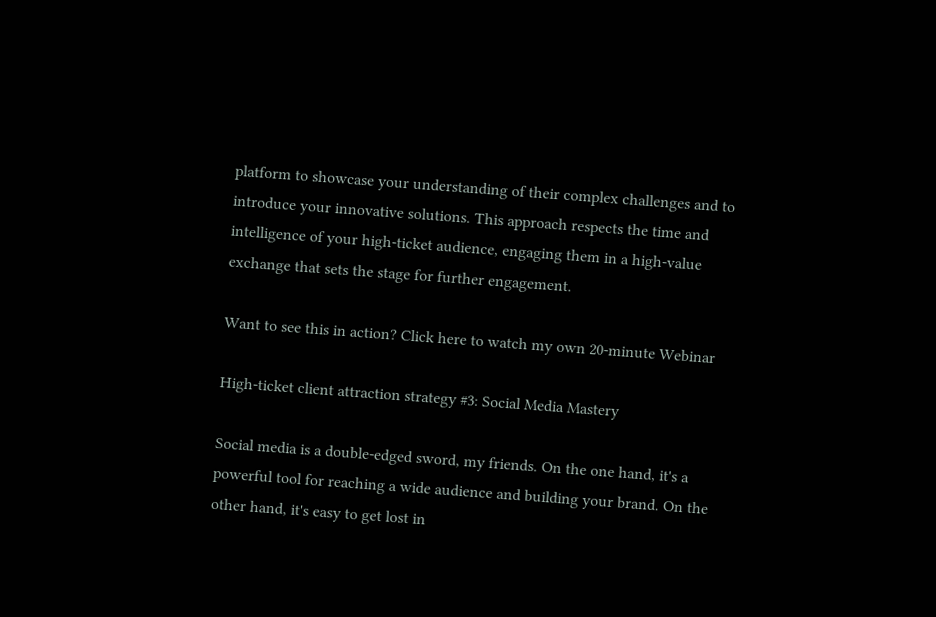platform to showcase your understanding of their complex challenges and to introduce your innovative solutions. This approach respects the time and intelligence of your high-ticket audience, engaging them in a high-value exchange that sets the stage for further engagement.

Want to see this in action? Click here to watch my own 20-minute Webinar

High-ticket client attraction strategy #3: Social Media Mastery

Social media is a double-edged sword, my friends. On the one hand, it's a powerful tool for reaching a wide audience and building your brand. On the other hand, it's easy to get lost in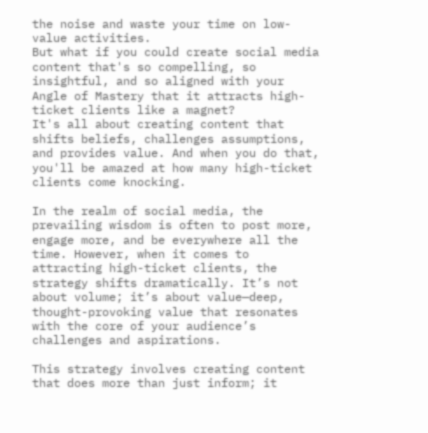the noise and waste your time on low-value activities.
But what if you could create social media content that's so compelling, so insightful, and so aligned with your Angle of Mastery that it attracts high-ticket clients like a magnet?
It's all about creating content that shifts beliefs, challenges assumptions, and provides value. And when you do that, you'll be amazed at how many high-ticket clients come knocking.

In the realm of social media, the prevailing wisdom is often to post more, engage more, and be everywhere all the time. However, when it comes to attracting high-ticket clients, the strategy shifts dramatically. It’s not about volume; it’s about value—deep, thought-provoking value that resonates with the core of your audience’s challenges and aspirations.

This strategy involves creating content that does more than just inform; it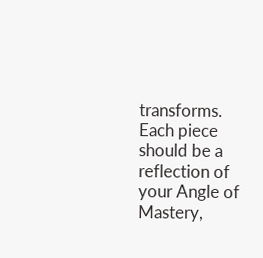transforms. Each piece should be a reflection of your Angle of Mastery,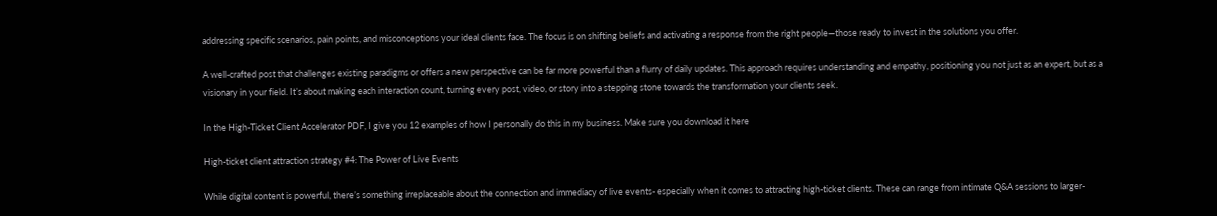addressing specific scenarios, pain points, and misconceptions your ideal clients face. The focus is on shifting beliefs and activating a response from the right people—those ready to invest in the solutions you offer.

A well-crafted post that challenges existing paradigms or offers a new perspective can be far more powerful than a flurry of daily updates. This approach requires understanding and empathy, positioning you not just as an expert, but as a visionary in your field. It’s about making each interaction count, turning every post, video, or story into a stepping stone towards the transformation your clients seek.

In the High-Ticket Client Accelerator PDF, I give you 12 examples of how I personally do this in my business. Make sure you download it here

High-ticket client attraction strategy #4: The Power of Live Events

While digital content is powerful, there’s something irreplaceable about the connection and immediacy of live events- especially when it comes to attracting high-ticket clients. These can range from intimate Q&A sessions to larger-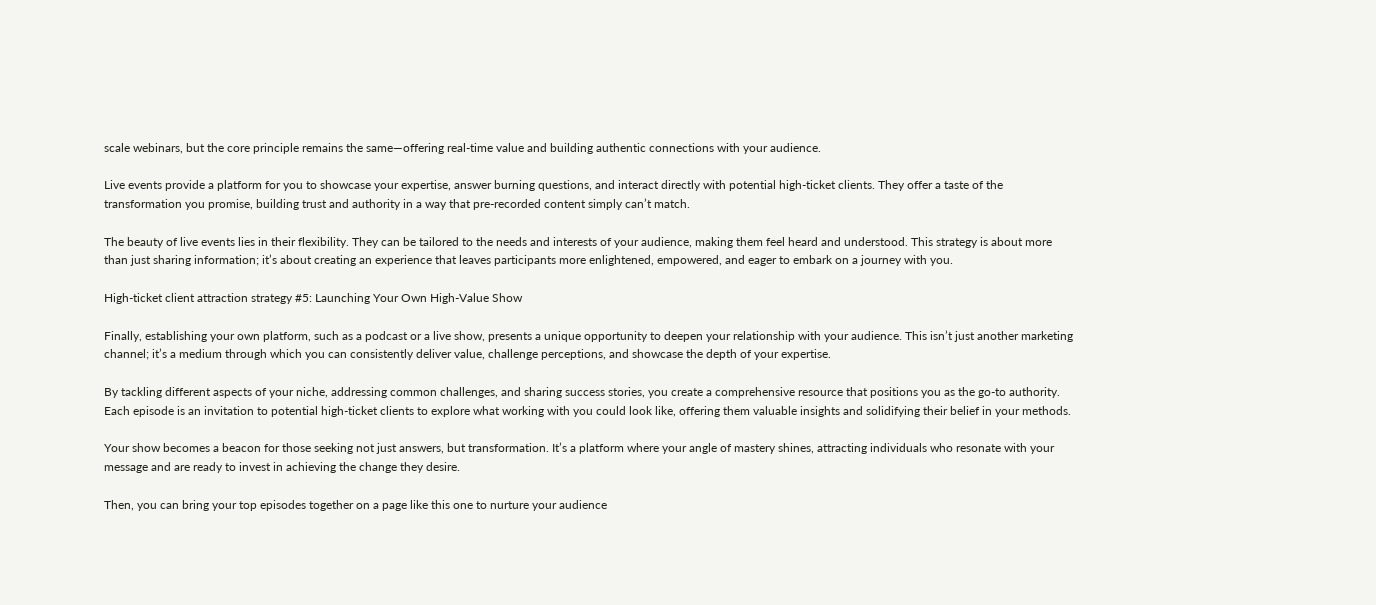scale webinars, but the core principle remains the same—offering real-time value and building authentic connections with your audience.

Live events provide a platform for you to showcase your expertise, answer burning questions, and interact directly with potential high-ticket clients. They offer a taste of the transformation you promise, building trust and authority in a way that pre-recorded content simply can’t match.

The beauty of live events lies in their flexibility. They can be tailored to the needs and interests of your audience, making them feel heard and understood. This strategy is about more than just sharing information; it’s about creating an experience that leaves participants more enlightened, empowered, and eager to embark on a journey with you.

High-ticket client attraction strategy #5: Launching Your Own High-Value Show

Finally, establishing your own platform, such as a podcast or a live show, presents a unique opportunity to deepen your relationship with your audience. This isn’t just another marketing channel; it’s a medium through which you can consistently deliver value, challenge perceptions, and showcase the depth of your expertise.

By tackling different aspects of your niche, addressing common challenges, and sharing success stories, you create a comprehensive resource that positions you as the go-to authority. Each episode is an invitation to potential high-ticket clients to explore what working with you could look like, offering them valuable insights and solidifying their belief in your methods.

Your show becomes a beacon for those seeking not just answers, but transformation. It’s a platform where your angle of mastery shines, attracting individuals who resonate with your message and are ready to invest in achieving the change they desire.

Then, you can bring your top episodes together on a page like this one to nurture your audience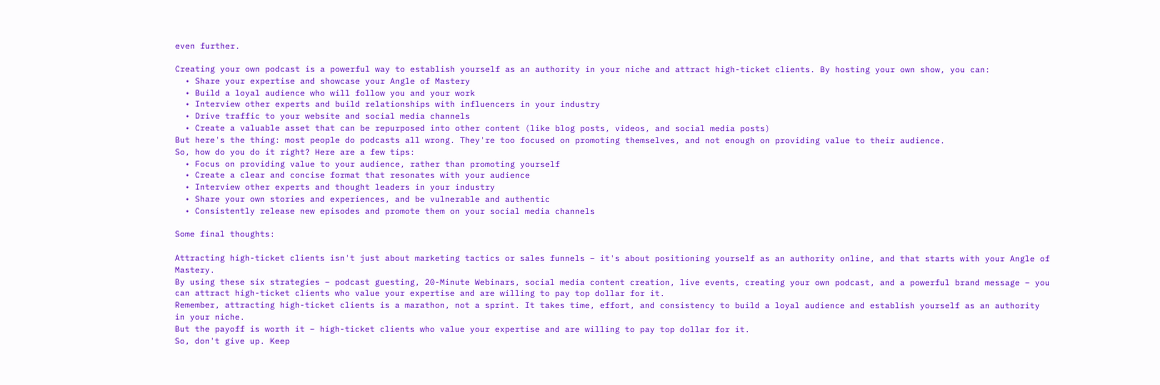even further.

Creating your own podcast is a powerful way to establish yourself as an authority in your niche and attract high-ticket clients. By hosting your own show, you can:
  • Share your expertise and showcase your Angle of Mastery
  • Build a loyal audience who will follow you and your work
  • Interview other experts and build relationships with influencers in your industry
  • Drive traffic to your website and social media channels
  • Create a valuable asset that can be repurposed into other content (like blog posts, videos, and social media posts)
But here's the thing: most people do podcasts all wrong. They're too focused on promoting themselves, and not enough on providing value to their audience.
So, how do you do it right? Here are a few tips:
  • Focus on providing value to your audience, rather than promoting yourself
  • Create a clear and concise format that resonates with your audience
  • Interview other experts and thought leaders in your industry
  • Share your own stories and experiences, and be vulnerable and authentic
  • Consistently release new episodes and promote them on your social media channels

Some final thoughts:

Attracting high-ticket clients isn't just about marketing tactics or sales funnels – it's about positioning yourself as an authority online, and that starts with your Angle of Mastery.
By using these six strategies – podcast guesting, 20-Minute Webinars, social media content creation, live events, creating your own podcast, and a powerful brand message – you can attract high-ticket clients who value your expertise and are willing to pay top dollar for it.
Remember, attracting high-ticket clients is a marathon, not a sprint. It takes time, effort, and consistency to build a loyal audience and establish yourself as an authority in your niche.
But the payoff is worth it – high-ticket clients who value your expertise and are willing to pay top dollar for it.
So, don't give up. Keep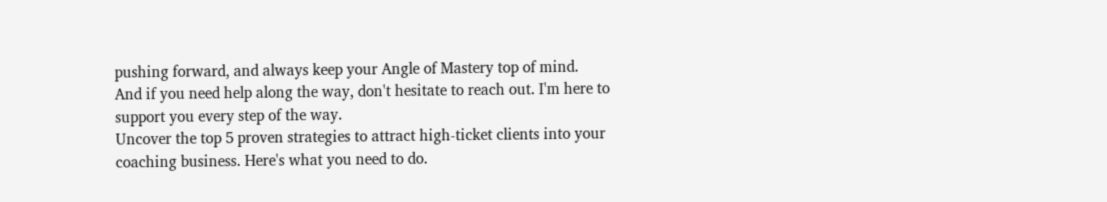pushing forward, and always keep your Angle of Mastery top of mind.
And if you need help along the way, don't hesitate to reach out. I'm here to support you every step of the way.
Uncover the top 5 proven strategies to attract high-ticket clients into your coaching business. Here's what you need to do.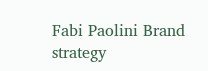Fabi Paolini Brand strategy